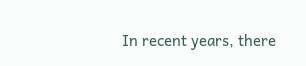In recent years, there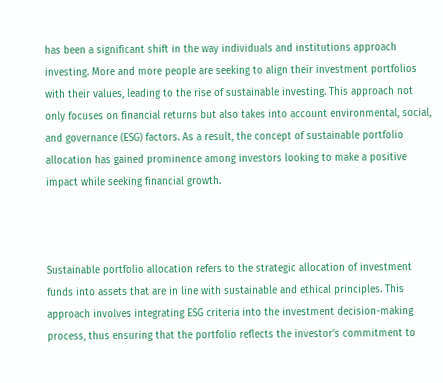has been a significant shift in the way individuals and institutions approach investing. More and more people are seeking to align their investment portfolios with their values, leading to the rise of sustainable investing. This approach not only focuses on financial returns but also takes into account environmental, social, and governance (ESG) factors. As a result, the concept of sustainable portfolio allocation has gained prominence among investors looking to make a positive impact while seeking financial growth.



Sustainable portfolio allocation refers to the strategic allocation of investment funds into assets that are in line with sustainable and ethical principles. This approach involves integrating ESG criteria into the investment decision-making process, thus ensuring that the portfolio reflects the investor’s commitment to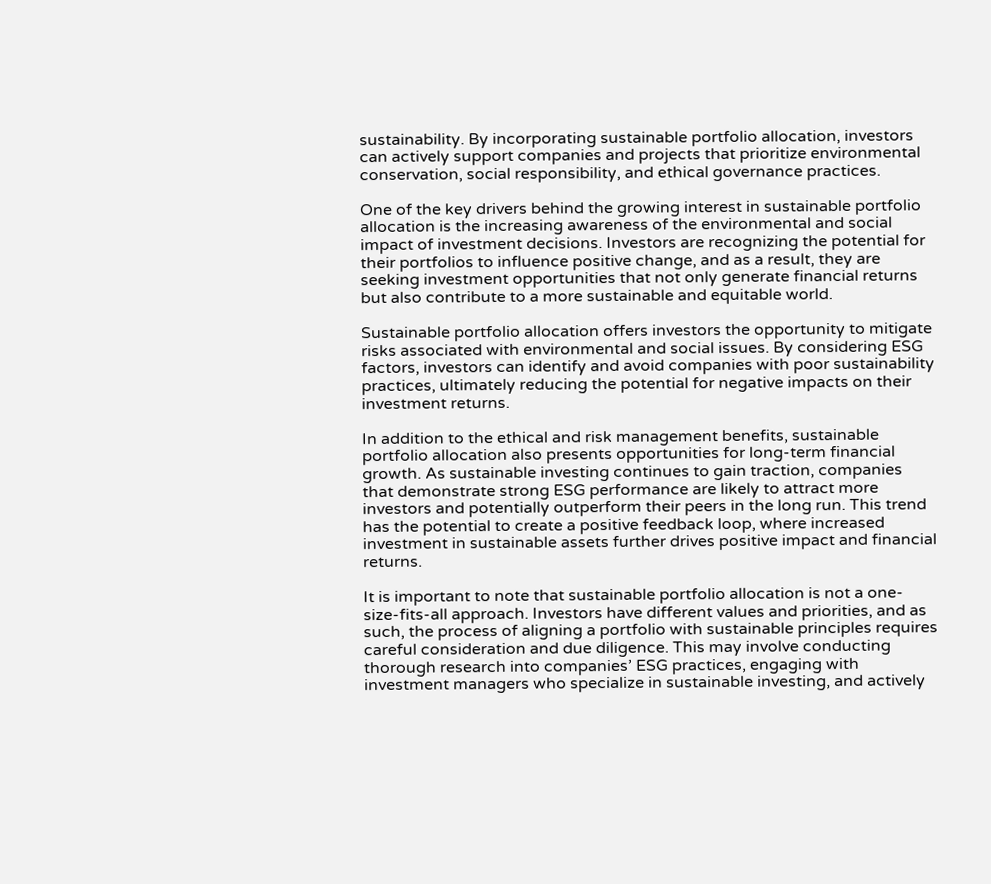sustainability. By incorporating sustainable portfolio allocation, investors can actively support companies and projects that prioritize environmental conservation, social responsibility, and ethical governance practices.

One of the key drivers behind the growing interest in sustainable portfolio allocation is the increasing awareness of the environmental and social impact of investment decisions. Investors are recognizing the potential for their portfolios to influence positive change, and as a result, they are seeking investment opportunities that not only generate financial returns but also contribute to a more sustainable and equitable world.

Sustainable portfolio allocation offers investors the opportunity to mitigate risks associated with environmental and social issues. By considering ESG factors, investors can identify and avoid companies with poor sustainability practices, ultimately reducing the potential for negative impacts on their investment returns.

In addition to the ethical and risk management benefits, sustainable portfolio allocation also presents opportunities for long-term financial growth. As sustainable investing continues to gain traction, companies that demonstrate strong ESG performance are likely to attract more investors and potentially outperform their peers in the long run. This trend has the potential to create a positive feedback loop, where increased investment in sustainable assets further drives positive impact and financial returns.

It is important to note that sustainable portfolio allocation is not a one-size-fits-all approach. Investors have different values and priorities, and as such, the process of aligning a portfolio with sustainable principles requires careful consideration and due diligence. This may involve conducting thorough research into companies’ ESG practices, engaging with investment managers who specialize in sustainable investing, and actively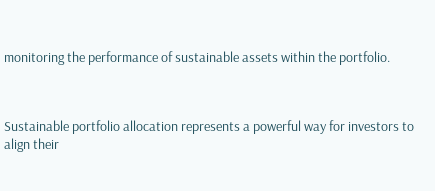monitoring the performance of sustainable assets within the portfolio.



Sustainable portfolio allocation represents a powerful way for investors to align their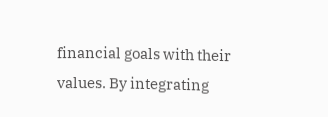financial goals with their values. By integrating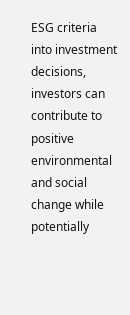ESG criteria into investment decisions, investors can contribute to positive environmental and social change while potentially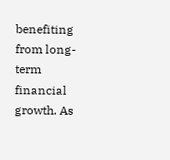benefiting from long-term financial growth. As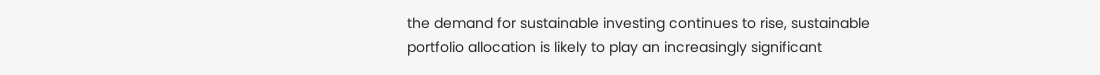the demand for sustainable investing continues to rise, sustainable portfolio allocation is likely to play an increasingly significant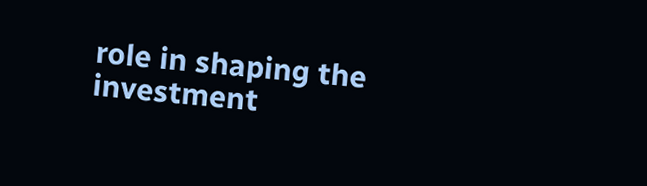role in shaping the investment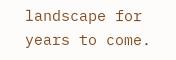landscape for years to come.